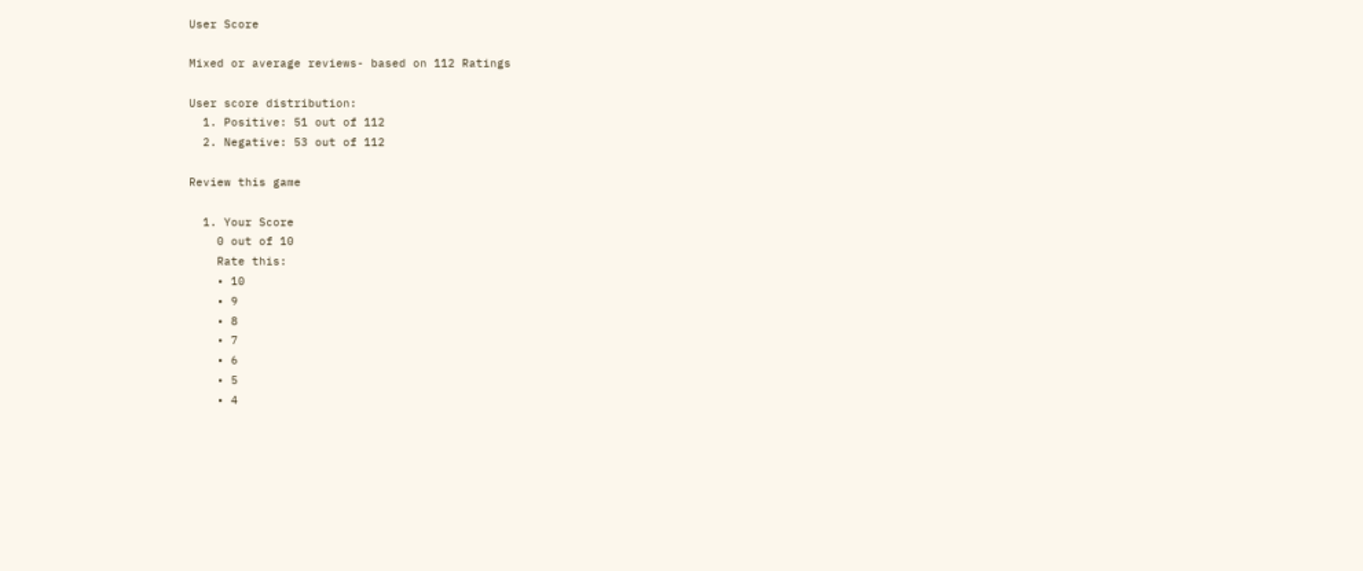User Score

Mixed or average reviews- based on 112 Ratings

User score distribution:
  1. Positive: 51 out of 112
  2. Negative: 53 out of 112

Review this game

  1. Your Score
    0 out of 10
    Rate this:
    • 10
    • 9
    • 8
    • 7
    • 6
    • 5
    • 4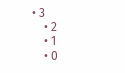• 3
    • 2
    • 1
    • 0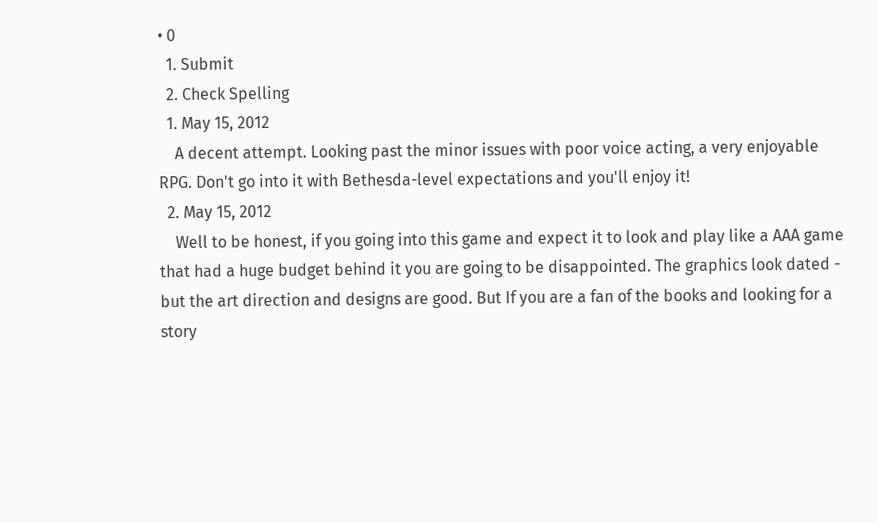• 0
  1. Submit
  2. Check Spelling
  1. May 15, 2012
    A decent attempt. Looking past the minor issues with poor voice acting, a very enjoyable RPG. Don't go into it with Bethesda-level expectations and you'll enjoy it!
  2. May 15, 2012
    Well to be honest, if you going into this game and expect it to look and play like a AAA game that had a huge budget behind it you are going to be disappointed. The graphics look dated - but the art direction and designs are good. But If you are a fan of the books and looking for a story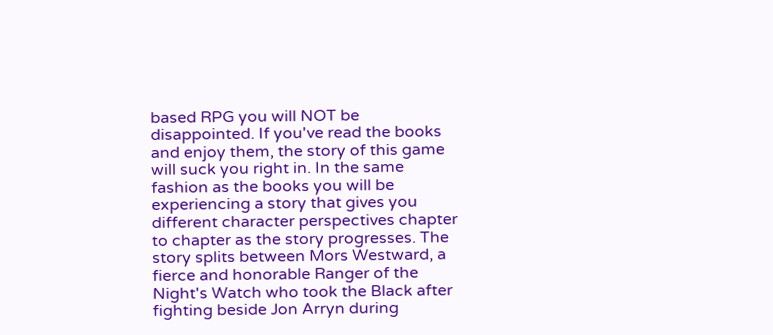based RPG you will NOT be disappointed. If you've read the books and enjoy them, the story of this game will suck you right in. In the same fashion as the books you will be experiencing a story that gives you different character perspectives chapter to chapter as the story progresses. The story splits between Mors Westward, a fierce and honorable Ranger of the Night's Watch who took the Black after fighting beside Jon Arryn during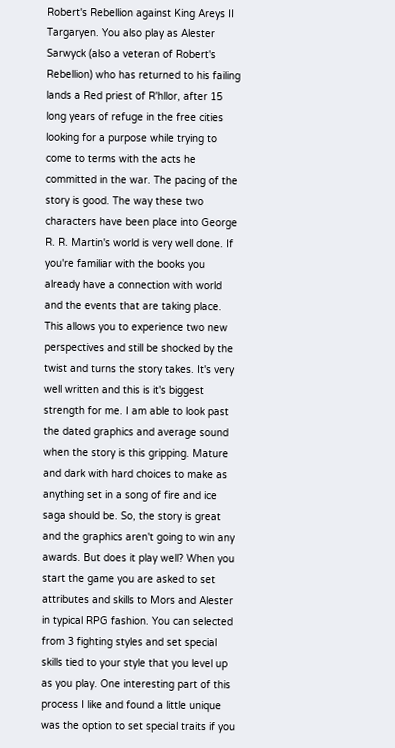Robert's Rebellion against King Areys II Targaryen. You also play as Alester Sarwyck (also a veteran of Robert's Rebellion) who has returned to his failing lands a Red priest of R'hllor, after 15 long years of refuge in the free cities looking for a purpose while trying to come to terms with the acts he committed in the war. The pacing of the story is good. The way these two characters have been place into George R. R. Martin's world is very well done. If you're familiar with the books you already have a connection with world and the events that are taking place. This allows you to experience two new perspectives and still be shocked by the twist and turns the story takes. It's very well written and this is it's biggest strength for me. I am able to look past the dated graphics and average sound when the story is this gripping. Mature and dark with hard choices to make as anything set in a song of fire and ice saga should be. So, the story is great and the graphics aren't going to win any awards. But does it play well? When you start the game you are asked to set attributes and skills to Mors and Alester in typical RPG fashion. You can selected from 3 fighting styles and set special skills tied to your style that you level up as you play. One interesting part of this process I like and found a little unique was the option to set special traits if you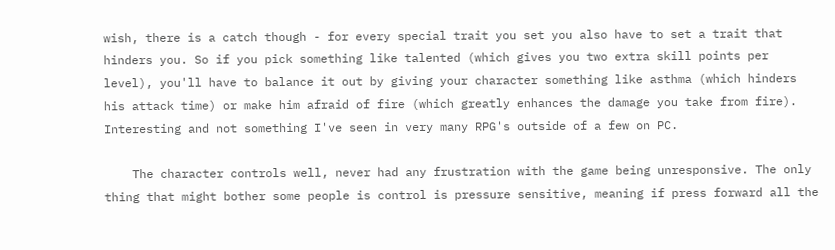wish, there is a catch though - for every special trait you set you also have to set a trait that hinders you. So if you pick something like talented (which gives you two extra skill points per level), you'll have to balance it out by giving your character something like asthma (which hinders his attack time) or make him afraid of fire (which greatly enhances the damage you take from fire). Interesting and not something I've seen in very many RPG's outside of a few on PC.

    The character controls well, never had any frustration with the game being unresponsive. The only thing that might bother some people is control is pressure sensitive, meaning if press forward all the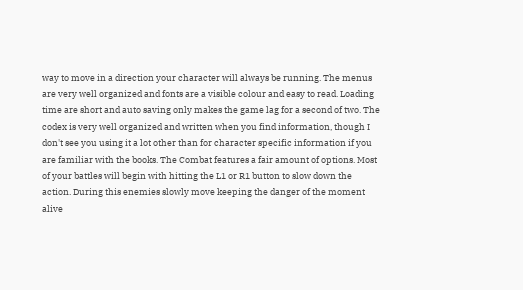way to move in a direction your character will always be running. The menus are very well organized and fonts are a visible colour and easy to read. Loading time are short and auto saving only makes the game lag for a second of two. The codex is very well organized and written when you find information, though I don't see you using it a lot other than for character specific information if you are familiar with the books. The Combat features a fair amount of options. Most of your battles will begin with hitting the L1 or R1 button to slow down the action. During this enemies slowly move keeping the danger of the moment alive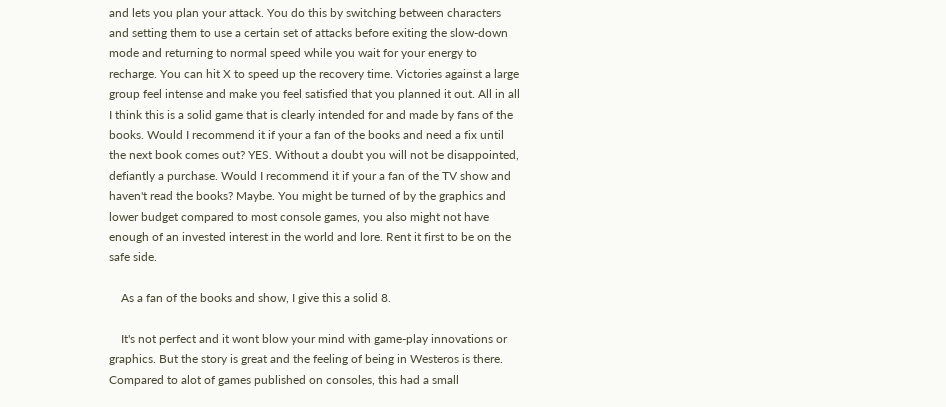and lets you plan your attack. You do this by switching between characters and setting them to use a certain set of attacks before exiting the slow-down mode and returning to normal speed while you wait for your energy to recharge. You can hit X to speed up the recovery time. Victories against a large group feel intense and make you feel satisfied that you planned it out. All in all I think this is a solid game that is clearly intended for and made by fans of the books. Would I recommend it if your a fan of the books and need a fix until the next book comes out? YES. Without a doubt you will not be disappointed, defiantly a purchase. Would I recommend it if your a fan of the TV show and haven't read the books? Maybe. You might be turned of by the graphics and lower budget compared to most console games, you also might not have enough of an invested interest in the world and lore. Rent it first to be on the safe side.

    As a fan of the books and show, I give this a solid 8.

    It's not perfect and it wont blow your mind with game-play innovations or graphics. But the story is great and the feeling of being in Westeros is there. Compared to alot of games published on consoles, this had a small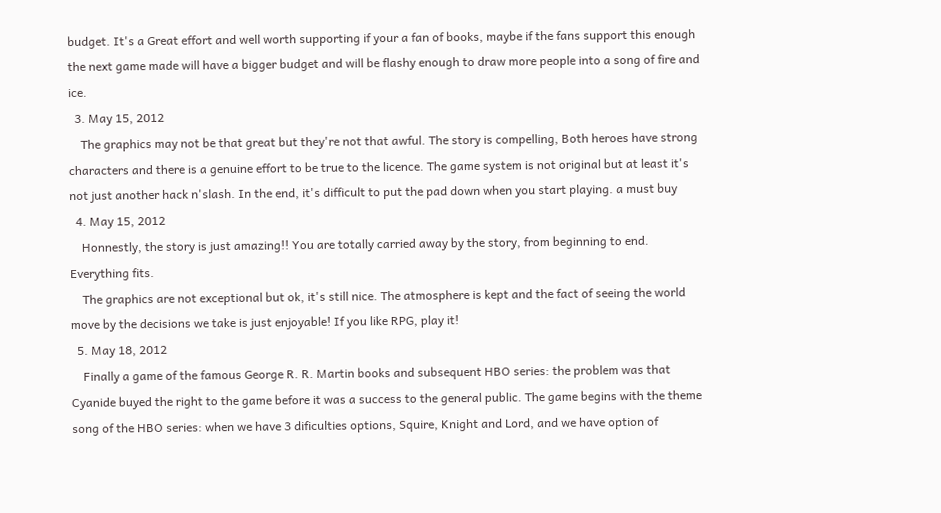budget. It's a Great effort and well worth supporting if your a fan of books, maybe if the fans support this enough the next game made will have a bigger budget and will be flashy enough to draw more people into a song of fire and ice.
  3. May 15, 2012
    The graphics may not be that great but they're not that awful. The story is compelling, Both heroes have strong characters and there is a genuine effort to be true to the licence. The game system is not original but at least it's not just another hack n'slash. In the end, it's difficult to put the pad down when you start playing. a must buy
  4. May 15, 2012
    Honnestly, the story is just amazing!! You are totally carried away by the story, from beginning to end. Everything fits.
    The graphics are not exceptional but ok, it's still nice. The atmosphere is kept and the fact of seeing the world move by the decisions we take is just enjoyable! If you like RPG, play it!
  5. May 18, 2012
    Finally a game of the famous George R. R. Martin books and subsequent HBO series: the problem was that Cyanide buyed the right to the game before it was a success to the general public. The game begins with the theme song of the HBO series: when we have 3 dificulties options, Squire, Knight and Lord, and we have option of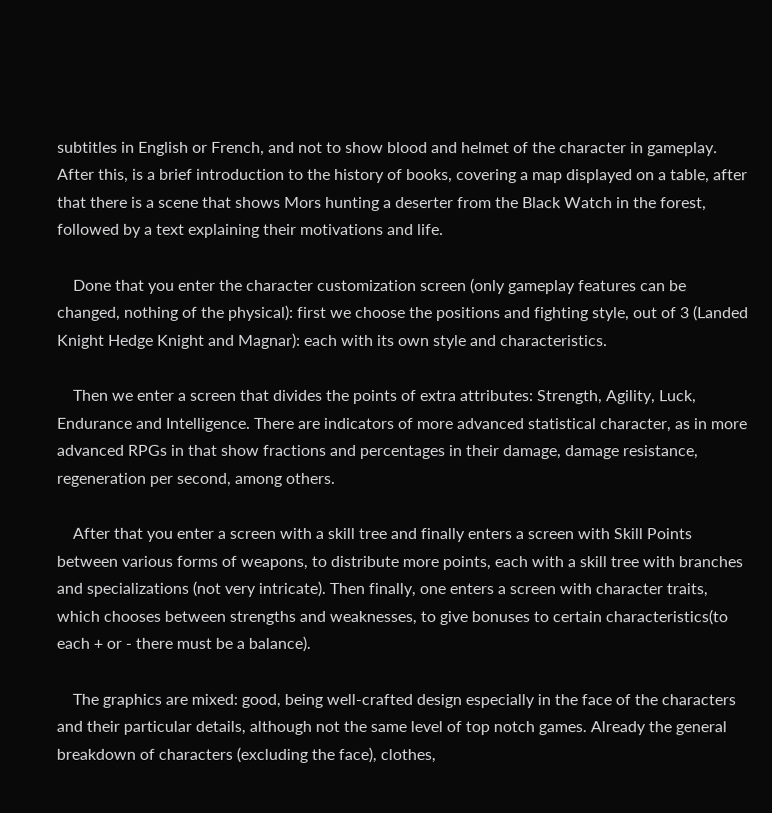subtitles in English or French, and not to show blood and helmet of the character in gameplay. After this, is a brief introduction to the history of books, covering a map displayed on a table, after that there is a scene that shows Mors hunting a deserter from the Black Watch in the forest, followed by a text explaining their motivations and life.

    Done that you enter the character customization screen (only gameplay features can be changed, nothing of the physical): first we choose the positions and fighting style, out of 3 (Landed Knight Hedge Knight and Magnar): each with its own style and characteristics.

    Then we enter a screen that divides the points of extra attributes: Strength, Agility, Luck, Endurance and Intelligence. There are indicators of more advanced statistical character, as in more advanced RPGs in that show fractions and percentages in their damage, damage resistance, regeneration per second, among others.

    After that you enter a screen with a skill tree and finally enters a screen with Skill Points between various forms of weapons, to distribute more points, each with a skill tree with branches and specializations (not very intricate). Then finally, one enters a screen with character traits, which chooses between strengths and weaknesses, to give bonuses to certain characteristics(to each + or - there must be a balance).

    The graphics are mixed: good, being well-crafted design especially in the face of the characters and their particular details, although not the same level of top notch games. Already the general breakdown of characters (excluding the face), clothes,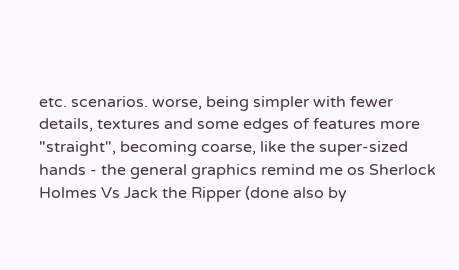etc. scenarios. worse, being simpler with fewer details, textures and some edges of features more "straight", becoming coarse, like the super-sized hands - the general graphics remind me os Sherlock Holmes Vs Jack the Ripper (done also by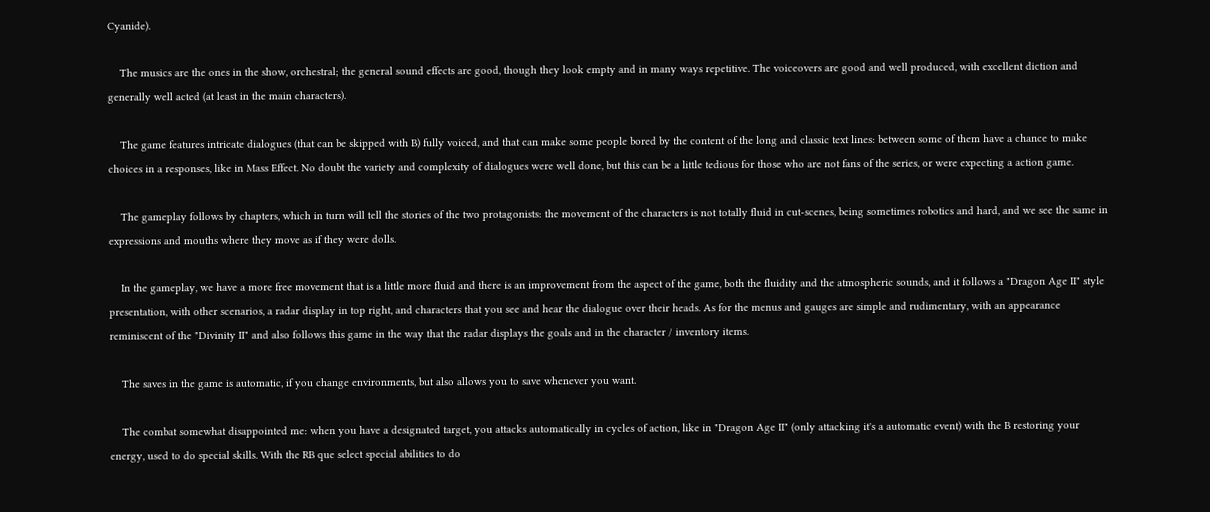Cyanide).

    The musics are the ones in the show, orchestral; the general sound effects are good, though they look empty and in many ways repetitive. The voiceovers are good and well produced, with excellent diction and generally well acted (at least in the main characters).

    The game features intricate dialogues (that can be skipped with B) fully voiced, and that can make some people bored by the content of the long and classic text lines: between some of them have a chance to make choices in a responses, like in Mass Effect. No doubt the variety and complexity of dialogues were well done, but this can be a little tedious for those who are not fans of the series, or were expecting a action game.

    The gameplay follows by chapters, which in turn will tell the stories of the two protagonists: the movement of the characters is not totally fluid in cut-scenes, being sometimes robotics and hard, and we see the same in expressions and mouths where they move as if they were dolls.

    In the gameplay, we have a more free movement that is a little more fluid and there is an improvement from the aspect of the game, both the fluidity and the atmospheric sounds, and it follows a "Dragon Age II" style presentation, with other scenarios, a radar display in top right, and characters that you see and hear the dialogue over their heads. As for the menus and gauges are simple and rudimentary, with an appearance reminiscent of the "Divinity II" and also follows this game in the way that the radar displays the goals and in the character / inventory items.

    The saves in the game is automatic, if you change environments, but also allows you to save whenever you want.

    The combat somewhat disappointed me: when you have a designated target, you attacks automatically in cycles of action, like in "Dragon Age II" (only attacking it's a automatic event) with the B restoring your energy, used to do special skills. With the RB que select special abilities to do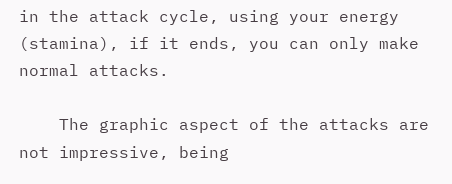in the attack cycle, using your energy (stamina), if it ends, you can only make normal attacks.

    The graphic aspect of the attacks are not impressive, being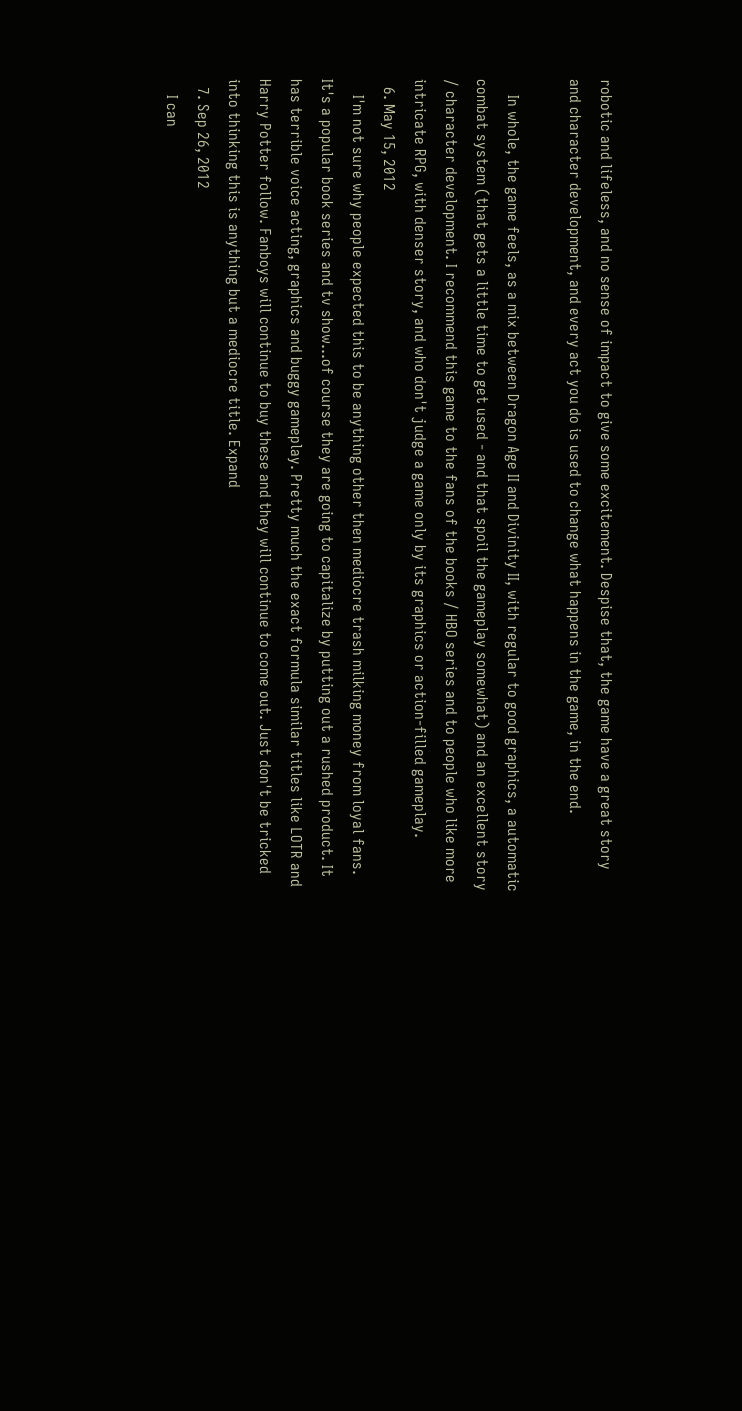robotic and lifeless, and no sense of impact to give some excitement. Despise that, the game have a great story and character development, and every act you do is used to change what happens in the game, in the end.

    In whole, the game feels, as a mix between Dragon Age II and Divinity II, with regular to good graphics, a automatic combat system (that gets a little time to get used - and that spoil the gameplay somewhat) and an excellent story / character development. I recommend this game to the fans of the books / HBO series and to people who like more intricate RPG, with denser story, and who don't judge a game only by its graphics or action-filled gameplay.
  6. May 15, 2012
    I'm not sure why people expected this to be anything other then mediocre trash milking money from loyal fans. It's a popular book series and tv show...of course they are going to capitalize by putting out a rushed product. It has terrible voice acting, graphics and buggy gameplay. Pretty much the exact formula similar titles like LOTR and Harry Potter follow. Fanboys will continue to buy these and they will continue to come out. Just don't be tricked into thinking this is anything but a mediocre title. Expand
  7. Sep 26, 2012
    I can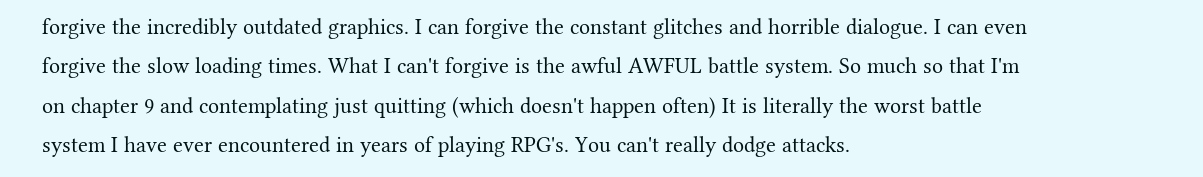forgive the incredibly outdated graphics. I can forgive the constant glitches and horrible dialogue. I can even forgive the slow loading times. What I can't forgive is the awful AWFUL battle system. So much so that I'm on chapter 9 and contemplating just quitting (which doesn't happen often) It is literally the worst battle system I have ever encountered in years of playing RPG's. You can't really dodge attacks.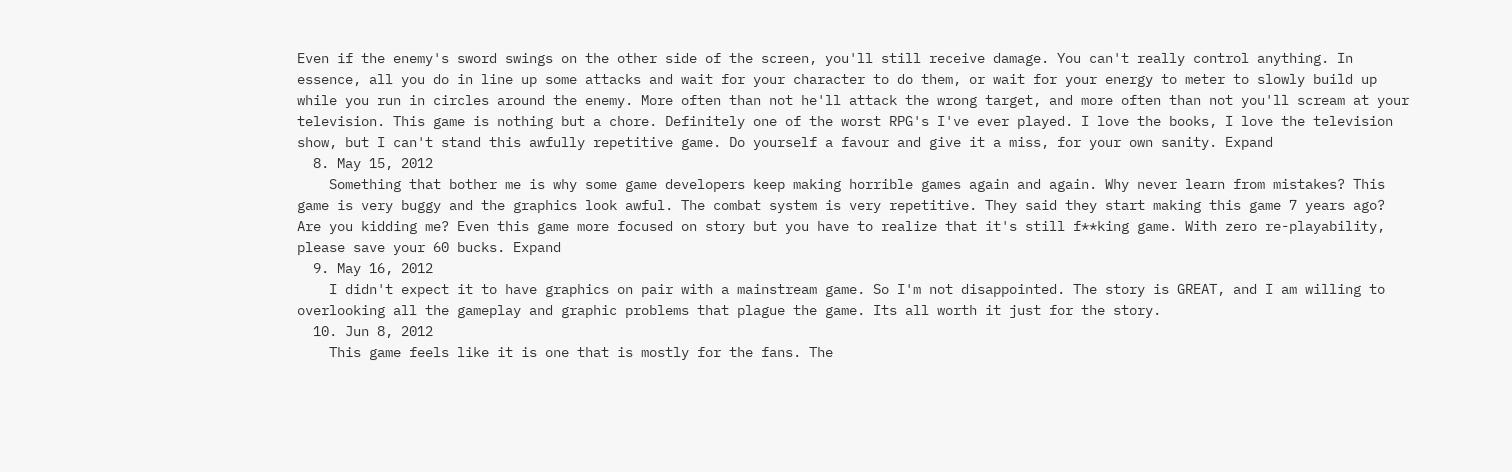Even if the enemy's sword swings on the other side of the screen, you'll still receive damage. You can't really control anything. In essence, all you do in line up some attacks and wait for your character to do them, or wait for your energy to meter to slowly build up while you run in circles around the enemy. More often than not he'll attack the wrong target, and more often than not you'll scream at your television. This game is nothing but a chore. Definitely one of the worst RPG's I've ever played. I love the books, I love the television show, but I can't stand this awfully repetitive game. Do yourself a favour and give it a miss, for your own sanity. Expand
  8. May 15, 2012
    Something that bother me is why some game developers keep making horrible games again and again. Why never learn from mistakes? This game is very buggy and the graphics look awful. The combat system is very repetitive. They said they start making this game 7 years ago? Are you kidding me? Even this game more focused on story but you have to realize that it's still f**king game. With zero re-playability, please save your 60 bucks. Expand
  9. May 16, 2012
    I didn't expect it to have graphics on pair with a mainstream game. So I'm not disappointed. The story is GREAT, and I am willing to overlooking all the gameplay and graphic problems that plague the game. Its all worth it just for the story.
  10. Jun 8, 2012
    This game feels like it is one that is mostly for the fans. The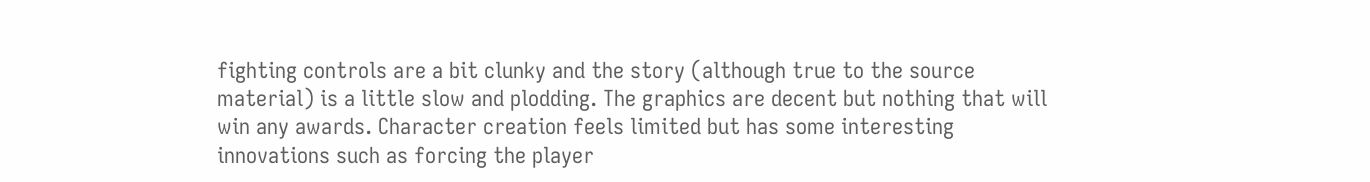fighting controls are a bit clunky and the story (although true to the source material) is a little slow and plodding. The graphics are decent but nothing that will win any awards. Character creation feels limited but has some interesting innovations such as forcing the player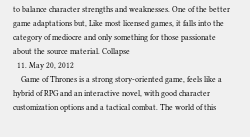to balance character strengths and weaknesses. One of the better game adaptations but, Like most licensed games, it falls into the category of mediocre and only something for those passionate about the source material. Collapse
  11. May 20, 2012
    Game of Thrones is a strong story-oriented game, feels like a hybrid of RPG and an interactive novel, with good character customization options and a tactical combat. The world of this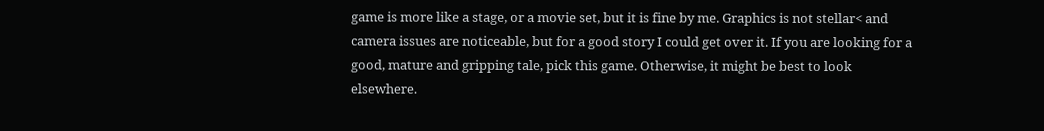game is more like a stage, or a movie set, but it is fine by me. Graphics is not stellar< and camera issues are noticeable, but for a good story I could get over it. If you are looking for a good, mature and gripping tale, pick this game. Otherwise, it might be best to look elsewhere.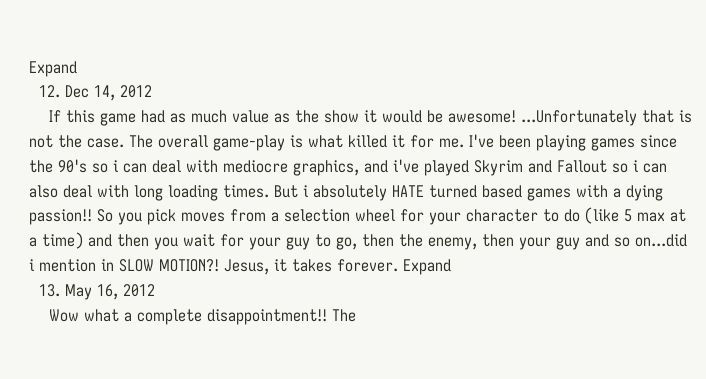Expand
  12. Dec 14, 2012
    If this game had as much value as the show it would be awesome! ...Unfortunately that is not the case. The overall game-play is what killed it for me. I've been playing games since the 90's so i can deal with mediocre graphics, and i've played Skyrim and Fallout so i can also deal with long loading times. But i absolutely HATE turned based games with a dying passion!! So you pick moves from a selection wheel for your character to do (like 5 max at a time) and then you wait for your guy to go, then the enemy, then your guy and so on...did i mention in SLOW MOTION?! Jesus, it takes forever. Expand
  13. May 16, 2012
    Wow what a complete disappointment!! The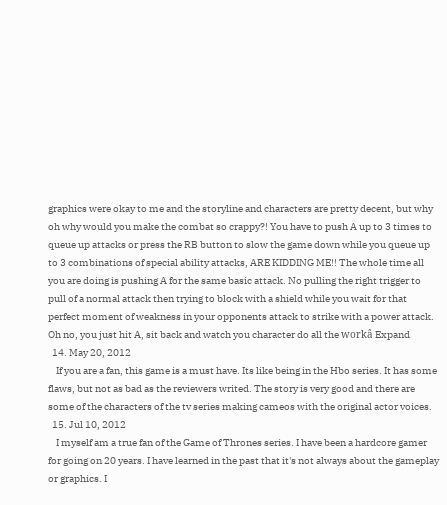graphics were okay to me and the storyline and characters are pretty decent, but why oh why would you make the combat so crappy?! You have to push A up to 3 times to queue up attacks or press the RB button to slow the game down while you queue up to 3 combinations of special ability attacks, ARE KIDDING ME!! The whole time all you are doing is pushing A for the same basic attack. No pulling the right trigger to pull of a normal attack then trying to block with a shield while you wait for that perfect moment of weakness in your opponents attack to strike with a power attack. Oh no, you just hit A, sit back and watch you character do all the workâ Expand
  14. May 20, 2012
    If you are a fan, this game is a must have. Its like being in the Hbo series. It has some flaws, but not as bad as the reviewers writed. The story is very good and there are some of the characters of the tv series making cameos with the original actor voices.
  15. Jul 10, 2012
    I myself am a true fan of the Game of Thrones series. I have been a hardcore gamer for going on 20 years. I have learned in the past that it's not always about the gameplay or graphics. I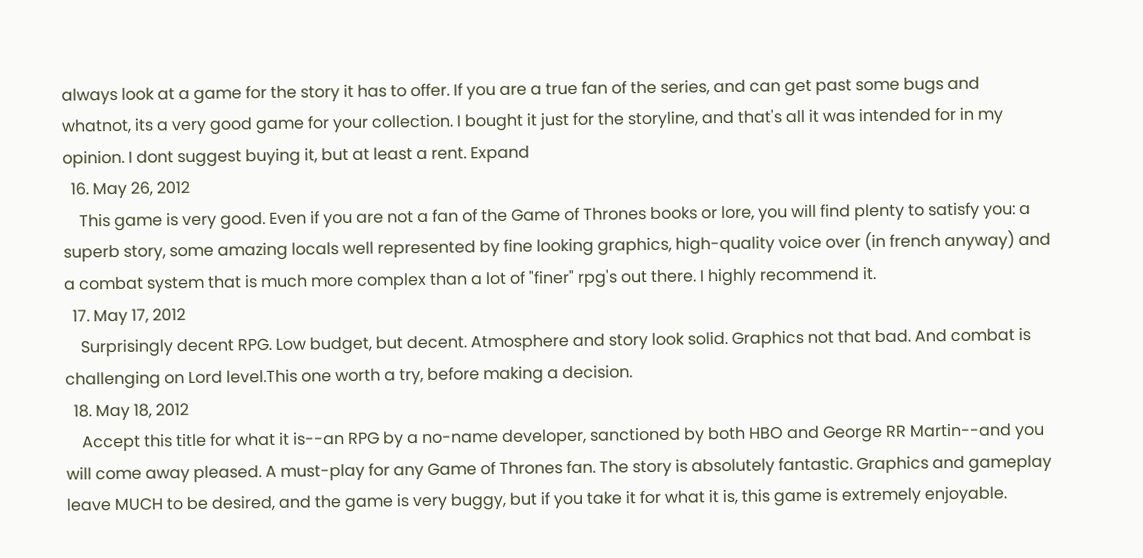always look at a game for the story it has to offer. If you are a true fan of the series, and can get past some bugs and whatnot, its a very good game for your collection. I bought it just for the storyline, and that's all it was intended for in my opinion. I dont suggest buying it, but at least a rent. Expand
  16. May 26, 2012
    This game is very good. Even if you are not a fan of the Game of Thrones books or lore, you will find plenty to satisfy you: a superb story, some amazing locals well represented by fine looking graphics, high-quality voice over (in french anyway) and a combat system that is much more complex than a lot of "finer" rpg's out there. I highly recommend it.
  17. May 17, 2012
    Surprisingly decent RPG. Low budget, but decent. Atmosphere and story look solid. Graphics not that bad. And combat is challenging on Lord level.This one worth a try, before making a decision.
  18. May 18, 2012
    Accept this title for what it is--an RPG by a no-name developer, sanctioned by both HBO and George RR Martin--and you will come away pleased. A must-play for any Game of Thrones fan. The story is absolutely fantastic. Graphics and gameplay leave MUCH to be desired, and the game is very buggy, but if you take it for what it is, this game is extremely enjoyable.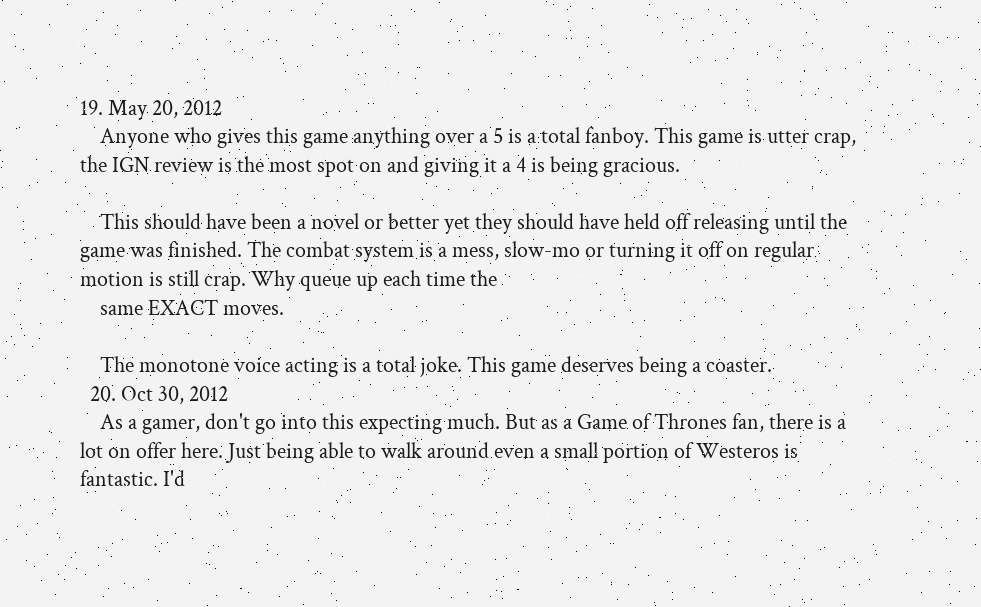19. May 20, 2012
    Anyone who gives this game anything over a 5 is a total fanboy. This game is utter crap, the IGN review is the most spot on and giving it a 4 is being gracious.

    This should have been a novel or better yet they should have held off releasing until the game was finished. The combat system is a mess, slow-mo or turning it off on regular motion is still crap. Why queue up each time the
    same EXACT moves.

    The monotone voice acting is a total joke. This game deserves being a coaster.
  20. Oct 30, 2012
    As a gamer, don't go into this expecting much. But as a Game of Thrones fan, there is a lot on offer here. Just being able to walk around even a small portion of Westeros is fantastic. I'd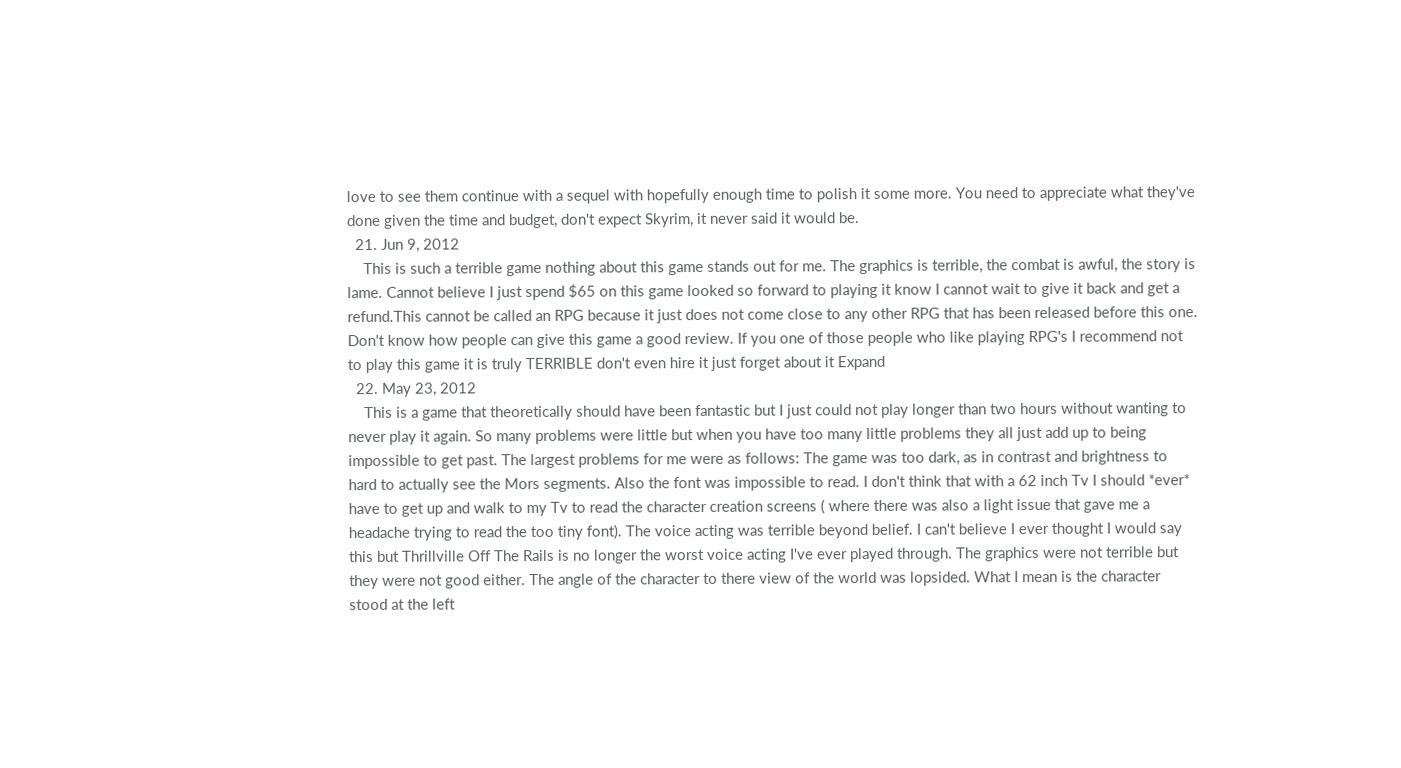love to see them continue with a sequel with hopefully enough time to polish it some more. You need to appreciate what they've done given the time and budget, don't expect Skyrim, it never said it would be.
  21. Jun 9, 2012
    This is such a terrible game nothing about this game stands out for me. The graphics is terrible, the combat is awful, the story is lame. Cannot believe I just spend $65 on this game looked so forward to playing it know I cannot wait to give it back and get a refund.This cannot be called an RPG because it just does not come close to any other RPG that has been released before this one. Don't know how people can give this game a good review. If you one of those people who like playing RPG's I recommend not to play this game it is truly TERRIBLE don't even hire it just forget about it Expand
  22. May 23, 2012
    This is a game that theoretically should have been fantastic but I just could not play longer than two hours without wanting to never play it again. So many problems were little but when you have too many little problems they all just add up to being impossible to get past. The largest problems for me were as follows: The game was too dark, as in contrast and brightness to hard to actually see the Mors segments. Also the font was impossible to read. I don't think that with a 62 inch Tv I should *ever* have to get up and walk to my Tv to read the character creation screens ( where there was also a light issue that gave me a headache trying to read the too tiny font). The voice acting was terrible beyond belief. I can't believe I ever thought I would say this but Thrillville Off The Rails is no longer the worst voice acting I've ever played through. The graphics were not terrible but they were not good either. The angle of the character to there view of the world was lopsided. What I mean is the character stood at the left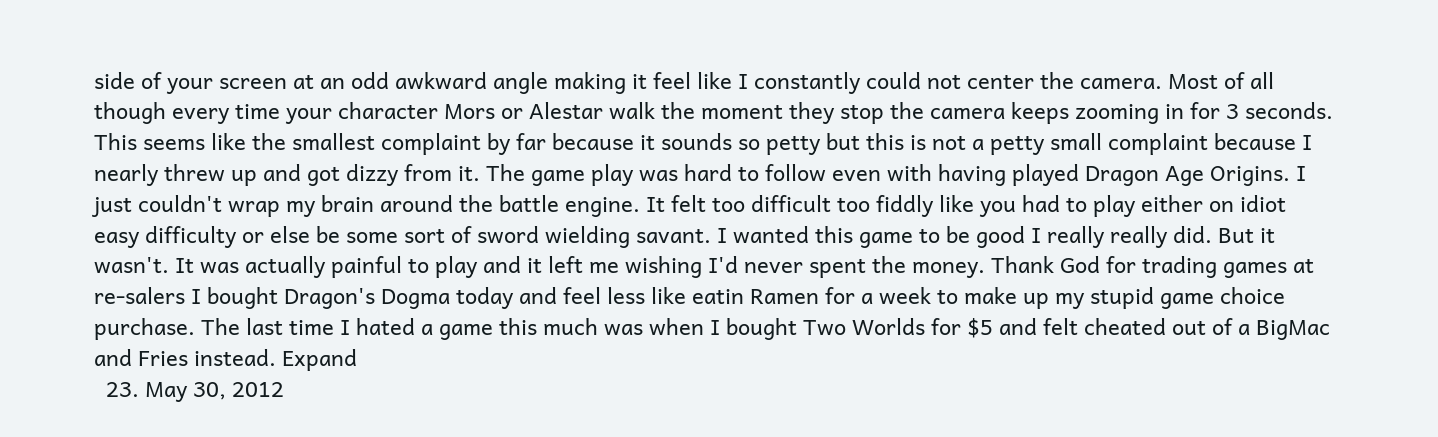side of your screen at an odd awkward angle making it feel like I constantly could not center the camera. Most of all though every time your character Mors or Alestar walk the moment they stop the camera keeps zooming in for 3 seconds. This seems like the smallest complaint by far because it sounds so petty but this is not a petty small complaint because I nearly threw up and got dizzy from it. The game play was hard to follow even with having played Dragon Age Origins. I just couldn't wrap my brain around the battle engine. It felt too difficult too fiddly like you had to play either on idiot easy difficulty or else be some sort of sword wielding savant. I wanted this game to be good I really really did. But it wasn't. It was actually painful to play and it left me wishing I'd never spent the money. Thank God for trading games at re-salers I bought Dragon's Dogma today and feel less like eatin Ramen for a week to make up my stupid game choice purchase. The last time I hated a game this much was when I bought Two Worlds for $5 and felt cheated out of a BigMac and Fries instead. Expand
  23. May 30, 2012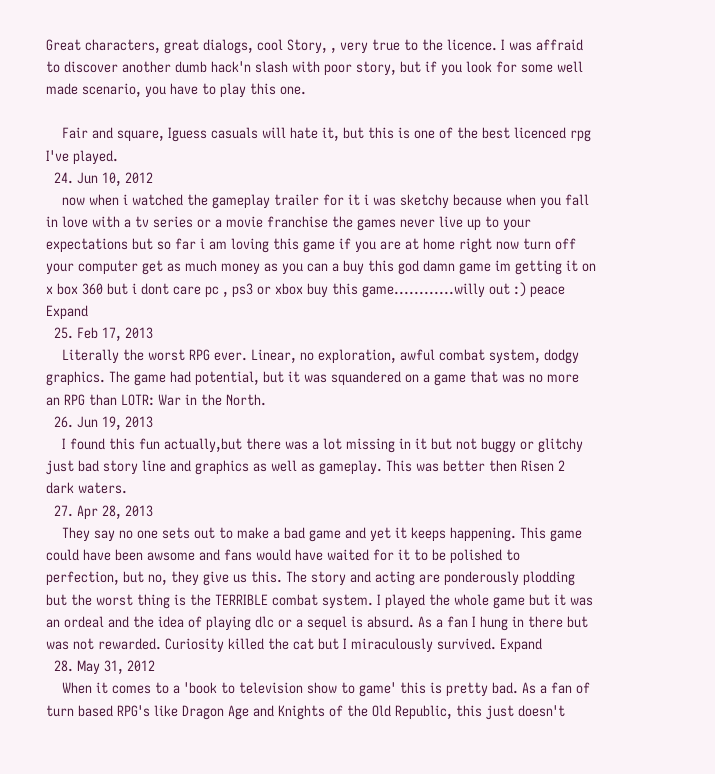Great characters, great dialogs, cool Story, , very true to the licence. I was affraid to discover another dumb hack'n slash with poor story, but if you look for some well made scenario, you have to play this one.

    Fair and square, Iguess casuals will hate it, but this is one of the best licenced rpg I've played.
  24. Jun 10, 2012
    now when i watched the gameplay trailer for it i was sketchy because when you fall in love with a tv series or a movie franchise the games never live up to your expectations but so far i am loving this game if you are at home right now turn off your computer get as much money as you can a buy this god damn game im getting it on x box 360 but i dont care pc , ps3 or xbox buy this game............willy out :) peace Expand
  25. Feb 17, 2013
    Literally the worst RPG ever. Linear, no exploration, awful combat system, dodgy graphics. The game had potential, but it was squandered on a game that was no more an RPG than LOTR: War in the North.
  26. Jun 19, 2013
    I found this fun actually,but there was a lot missing in it but not buggy or glitchy just bad story line and graphics as well as gameplay. This was better then Risen 2 dark waters.
  27. Apr 28, 2013
    They say no one sets out to make a bad game and yet it keeps happening. This game could have been awsome and fans would have waited for it to be polished to perfection, but no, they give us this. The story and acting are ponderously plodding but the worst thing is the TERRIBLE combat system. I played the whole game but it was an ordeal and the idea of playing dlc or a sequel is absurd. As a fan I hung in there but was not rewarded. Curiosity killed the cat but I miraculously survived. Expand
  28. May 31, 2012
    When it comes to a 'book to television show to game' this is pretty bad. As a fan of turn based RPG's like Dragon Age and Knights of the Old Republic, this just doesn't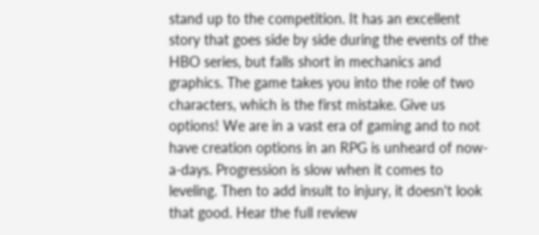stand up to the competition. It has an excellent story that goes side by side during the events of the HBO series, but falls short in mechanics and graphics. The game takes you into the role of two characters, which is the first mistake. Give us options! We are in a vast era of gaming and to not have creation options in an RPG is unheard of now-a-days. Progression is slow when it comes to leveling. Then to add insult to injury, it doesn't look that good. Hear the full review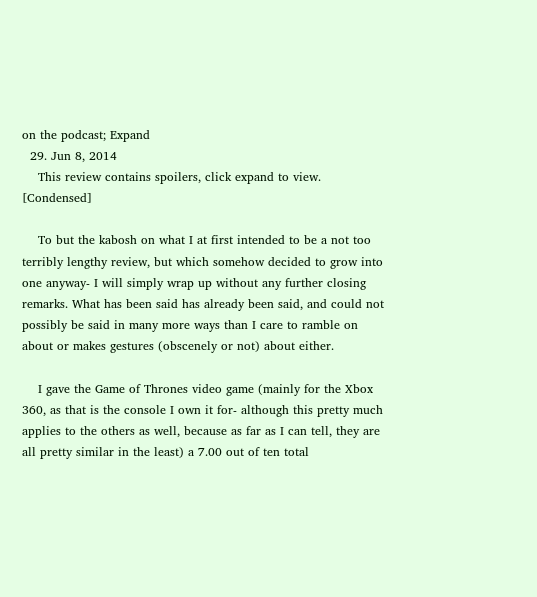on the podcast; Expand
  29. Jun 8, 2014
    This review contains spoilers, click expand to view. [Condensed]

    To but the kabosh on what I at first intended to be a not too terribly lengthy review, but which somehow decided to grow into one anyway- I will simply wrap up without any further closing remarks. What has been said has already been said, and could not possibly be said in many more ways than I care to ramble on about or makes gestures (obscenely or not) about either.

    I gave the Game of Thrones video game (mainly for the Xbox 360, as that is the console I own it for- although this pretty much applies to the others as well, because as far as I can tell, they are all pretty similar in the least) a 7.00 out of ten total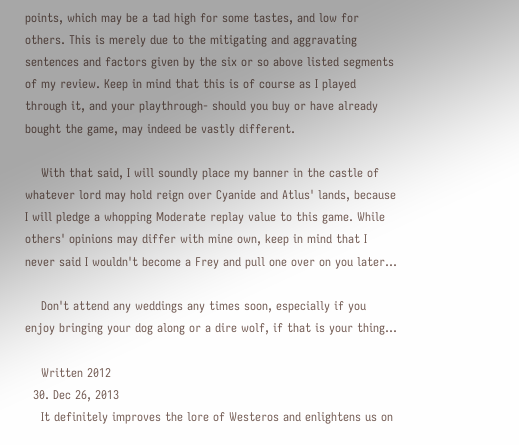points, which may be a tad high for some tastes, and low for others. This is merely due to the mitigating and aggravating sentences and factors given by the six or so above listed segments of my review. Keep in mind that this is of course as I played through it, and your playthrough- should you buy or have already bought the game, may indeed be vastly different.

    With that said, I will soundly place my banner in the castle of whatever lord may hold reign over Cyanide and Atlus' lands, because I will pledge a whopping Moderate replay value to this game. While others' opinions may differ with mine own, keep in mind that I never said I wouldn't become a Frey and pull one over on you later...

    Don't attend any weddings any times soon, especially if you enjoy bringing your dog along or a dire wolf, if that is your thing...

    Written 2012
  30. Dec 26, 2013
    It definitely improves the lore of Westeros and enlightens us on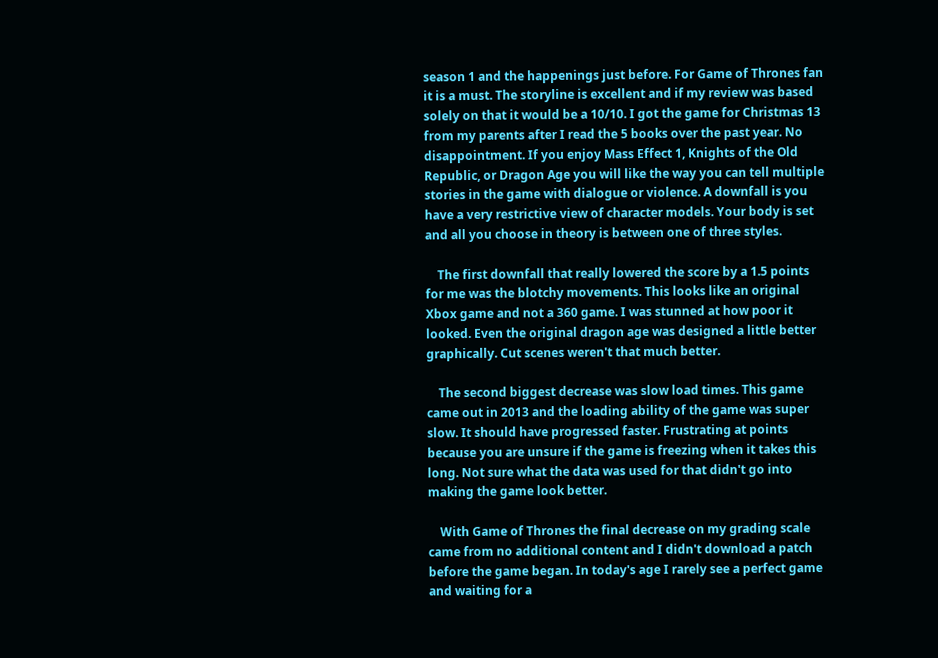season 1 and the happenings just before. For Game of Thrones fan it is a must. The storyline is excellent and if my review was based solely on that it would be a 10/10. I got the game for Christmas 13 from my parents after I read the 5 books over the past year. No disappointment. If you enjoy Mass Effect 1, Knights of the Old Republic, or Dragon Age you will like the way you can tell multiple stories in the game with dialogue or violence. A downfall is you have a very restrictive view of character models. Your body is set and all you choose in theory is between one of three styles.

    The first downfall that really lowered the score by a 1.5 points for me was the blotchy movements. This looks like an original Xbox game and not a 360 game. I was stunned at how poor it looked. Even the original dragon age was designed a little better graphically. Cut scenes weren't that much better.

    The second biggest decrease was slow load times. This game came out in 2013 and the loading ability of the game was super slow. It should have progressed faster. Frustrating at points because you are unsure if the game is freezing when it takes this long. Not sure what the data was used for that didn't go into making the game look better.

    With Game of Thrones the final decrease on my grading scale came from no additional content and I didn't download a patch before the game began. In today's age I rarely see a perfect game and waiting for a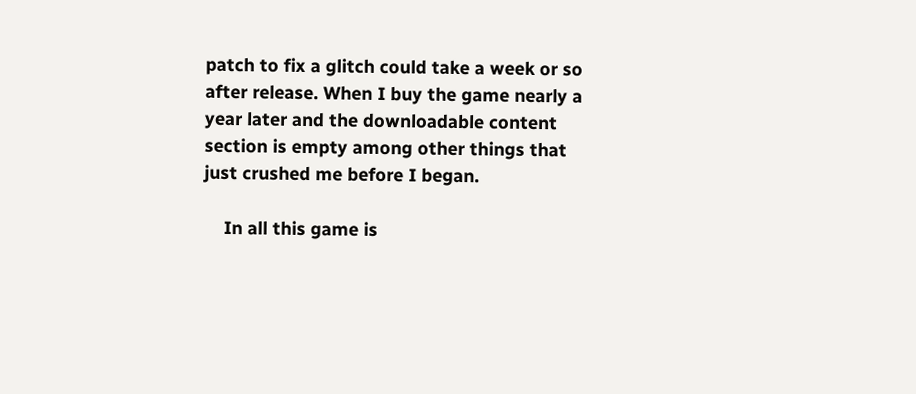patch to fix a glitch could take a week or so after release. When I buy the game nearly a year later and the downloadable content section is empty among other things that just crushed me before I began.

    In all this game is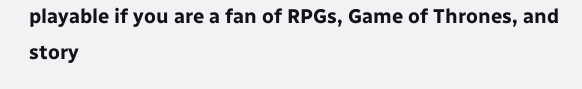playable if you are a fan of RPGs, Game of Thrones, and story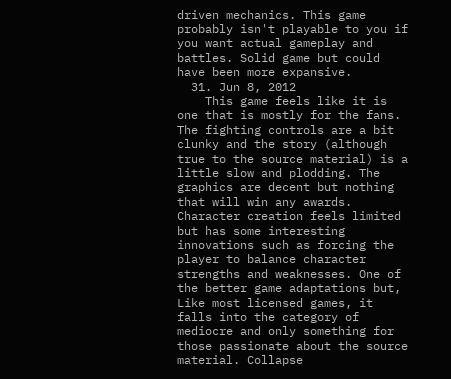driven mechanics. This game probably isn't playable to you if you want actual gameplay and battles. Solid game but could have been more expansive.
  31. Jun 8, 2012
    This game feels like it is one that is mostly for the fans. The fighting controls are a bit clunky and the story (although true to the source material) is a little slow and plodding. The graphics are decent but nothing that will win any awards. Character creation feels limited but has some interesting innovations such as forcing the player to balance character strengths and weaknesses. One of the better game adaptations but, Like most licensed games, it falls into the category of mediocre and only something for those passionate about the source material. Collapse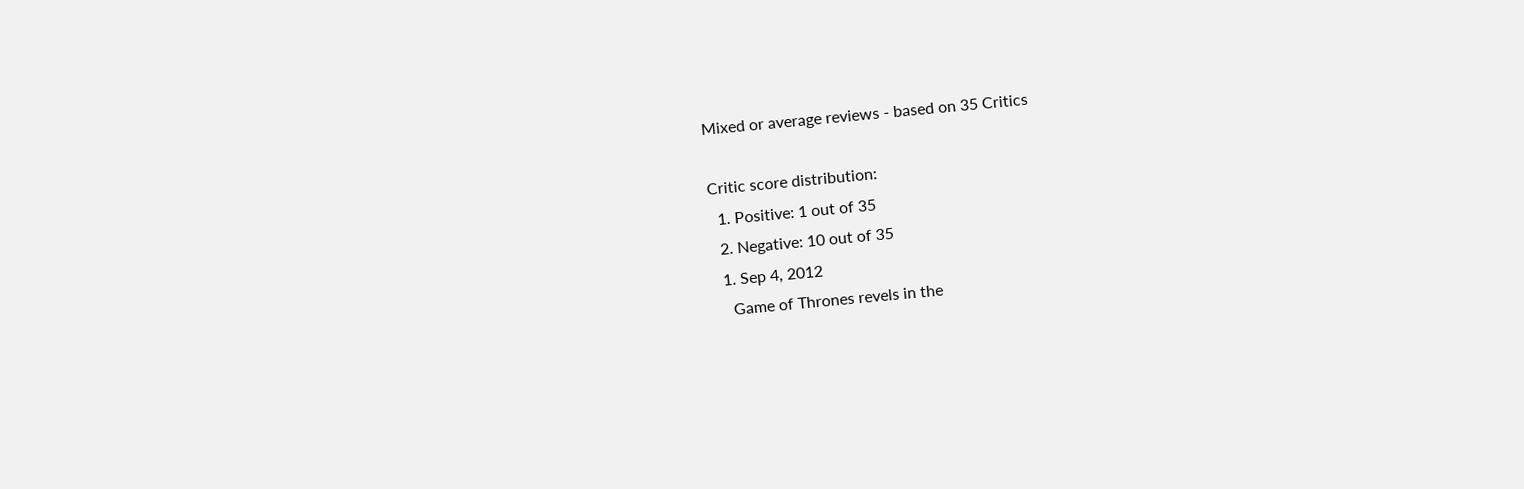Mixed or average reviews - based on 35 Critics

Critic score distribution:
  1. Positive: 1 out of 35
  2. Negative: 10 out of 35
  1. Sep 4, 2012
    Game of Thrones revels in the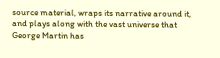source material, wraps its narrative around it, and plays along with the vast universe that George Martin has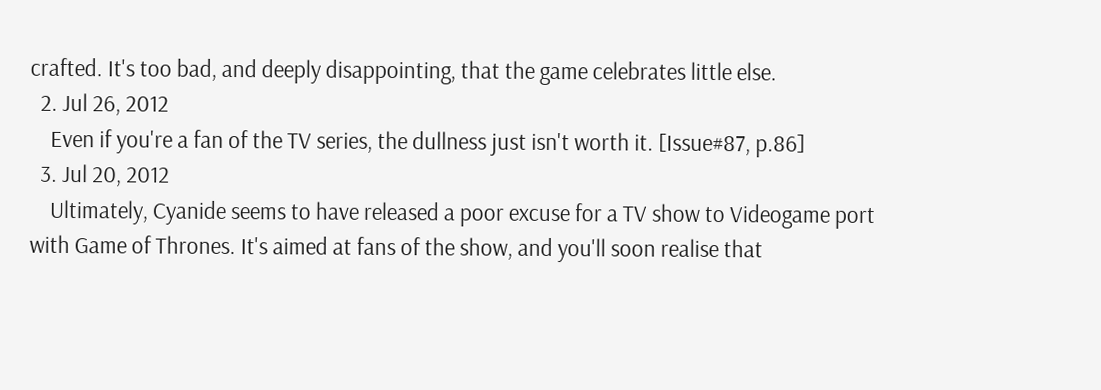crafted. It's too bad, and deeply disappointing, that the game celebrates little else.
  2. Jul 26, 2012
    Even if you're a fan of the TV series, the dullness just isn't worth it. [Issue#87, p.86]
  3. Jul 20, 2012
    Ultimately, Cyanide seems to have released a poor excuse for a TV show to Videogame port with Game of Thrones. It's aimed at fans of the show, and you'll soon realise that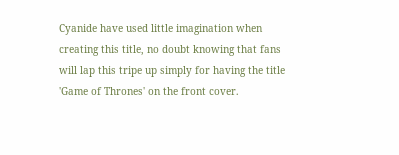Cyanide have used little imagination when creating this title, no doubt knowing that fans will lap this tripe up simply for having the title 'Game of Thrones' on the front cover.